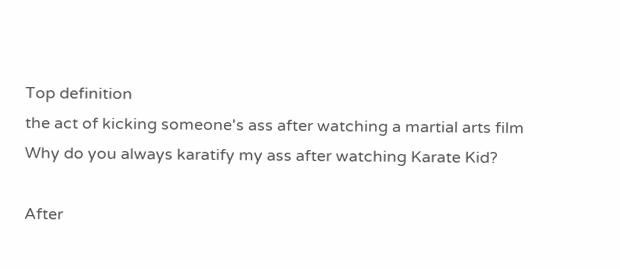Top definition
the act of kicking someone's ass after watching a martial arts film
Why do you always karatify my ass after watching Karate Kid?

After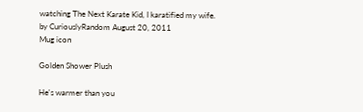watching The Next Karate Kid, I karatified my wife.
by CuriouslyRandom August 20, 2011
Mug icon

Golden Shower Plush

He's warmer than you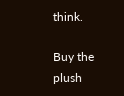think.

Buy the plush